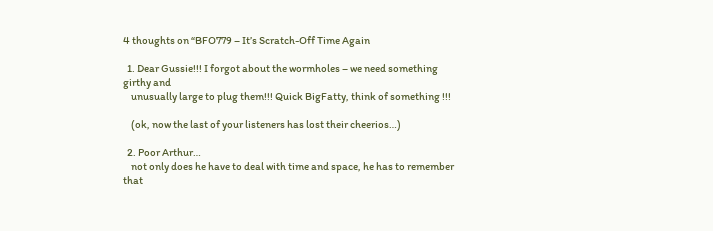4 thoughts on “BFO779 – It’s Scratch-Off Time Again

  1. Dear Gussie!!! I forgot about the wormholes – we need something girthy and
    unusually large to plug them!!! Quick BigFatty, think of something !!!

    (ok, now the last of your listeners has lost their cheerios…)

  2. Poor Arthur…
    not only does he have to deal with time and space, he has to remember that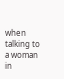when talking to a woman in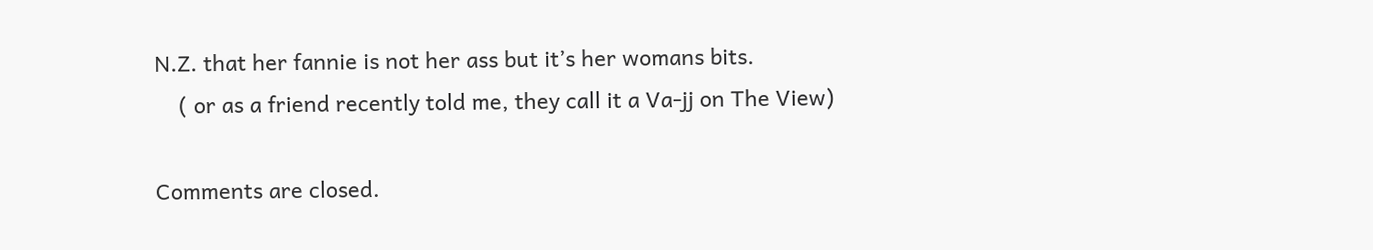N.Z. that her fannie is not her ass but it’s her womans bits.
    ( or as a friend recently told me, they call it a Va-jj on The View)

Comments are closed.